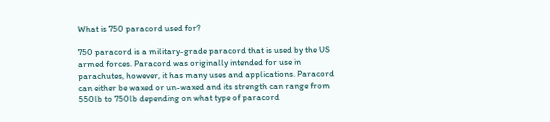What is 750 paracord used for?

750 paracord is a military-grade paracord that is used by the US armed forces. Paracord was originally intended for use in parachutes, however, it has many uses and applications. Paracord can either be waxed or un-waxed and its strength can range from 550lb to 750lb depending on what type of paracord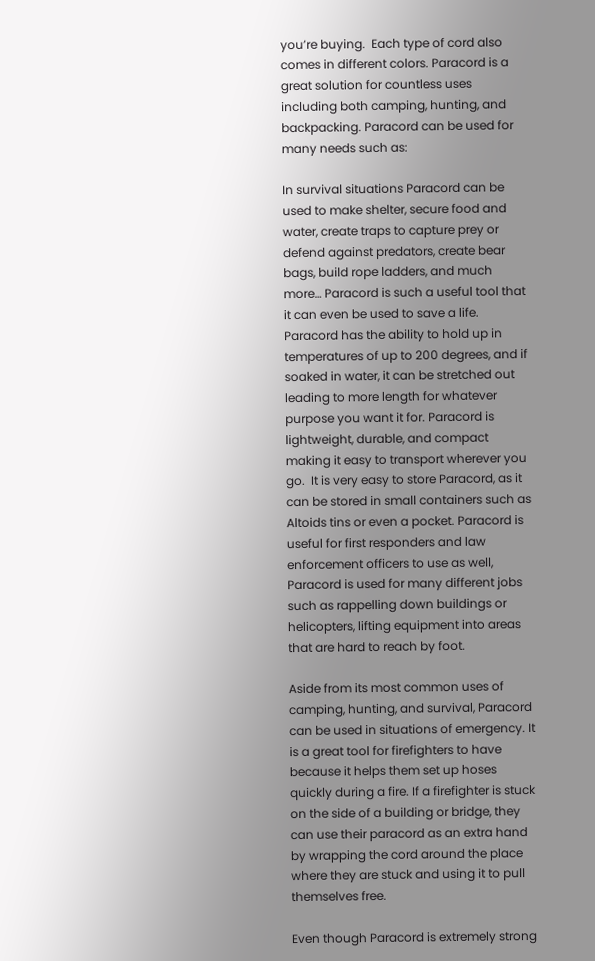you’re buying.  Each type of cord also comes in different colors. Paracord is a great solution for countless uses including both camping, hunting, and backpacking. Paracord can be used for many needs such as:

In survival situations Paracord can be used to make shelter, secure food and water, create traps to capture prey or defend against predators, create bear bags, build rope ladders, and much more… Paracord is such a useful tool that it can even be used to save a life. Paracord has the ability to hold up in temperatures of up to 200 degrees, and if soaked in water, it can be stretched out leading to more length for whatever purpose you want it for. Paracord is lightweight, durable, and compact making it easy to transport wherever you go.  It is very easy to store Paracord, as it can be stored in small containers such as Altoids tins or even a pocket. Paracord is useful for first responders and law enforcement officers to use as well, Paracord is used for many different jobs such as rappelling down buildings or helicopters, lifting equipment into areas that are hard to reach by foot.

Aside from its most common uses of camping, hunting, and survival, Paracord can be used in situations of emergency. It is a great tool for firefighters to have because it helps them set up hoses quickly during a fire. If a firefighter is stuck on the side of a building or bridge, they can use their paracord as an extra hand by wrapping the cord around the place where they are stuck and using it to pull themselves free.

Even though Paracord is extremely strong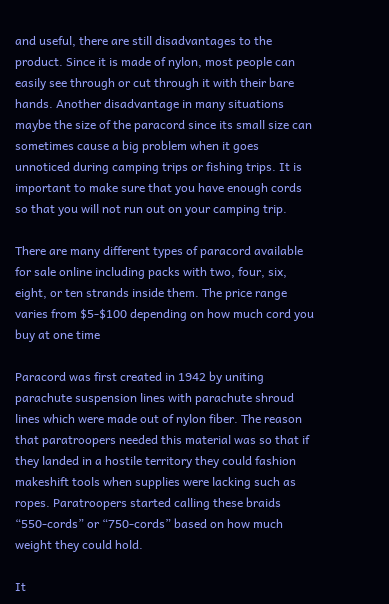and useful, there are still disadvantages to the product. Since it is made of nylon, most people can easily see through or cut through it with their bare hands. Another disadvantage in many situations maybe the size of the paracord since its small size can sometimes cause a big problem when it goes unnoticed during camping trips or fishing trips. It is important to make sure that you have enough cords so that you will not run out on your camping trip.

There are many different types of paracord available for sale online including packs with two, four, six, eight, or ten strands inside them. The price range varies from $5-$100 depending on how much cord you buy at one time

Paracord was first created in 1942 by uniting parachute suspension lines with parachute shroud lines which were made out of nylon fiber. The reason that paratroopers needed this material was so that if they landed in a hostile territory they could fashion makeshift tools when supplies were lacking such as ropes. Paratroopers started calling these braids “550-cords” or “750-cords” based on how much weight they could hold.

It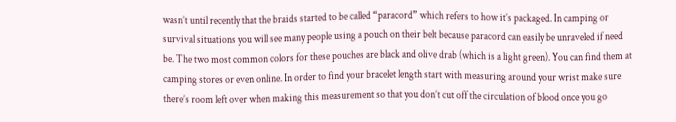wasn’t until recently that the braids started to be called “paracord” which refers to how it’s packaged. In camping or survival situations you will see many people using a pouch on their belt because paracord can easily be unraveled if need be. The two most common colors for these pouches are black and olive drab (which is a light green). You can find them at camping stores or even online. In order to find your bracelet length start with measuring around your wrist make sure there’s room left over when making this measurement so that you don’t cut off the circulation of blood once you go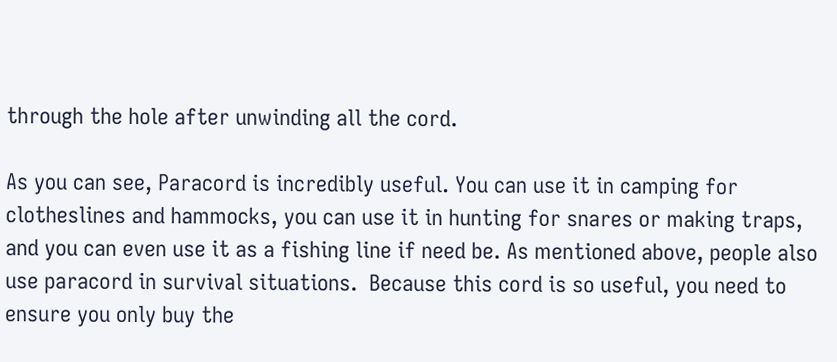through the hole after unwinding all the cord.

As you can see, Paracord is incredibly useful. You can use it in camping for clotheslines and hammocks, you can use it in hunting for snares or making traps, and you can even use it as a fishing line if need be. As mentioned above, people also use paracord in survival situations.  Because this cord is so useful, you need to ensure you only buy the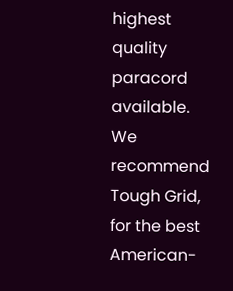highest quality paracord available.  We recommend Tough Grid, for the best American-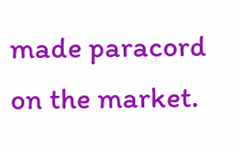made paracord on the market.